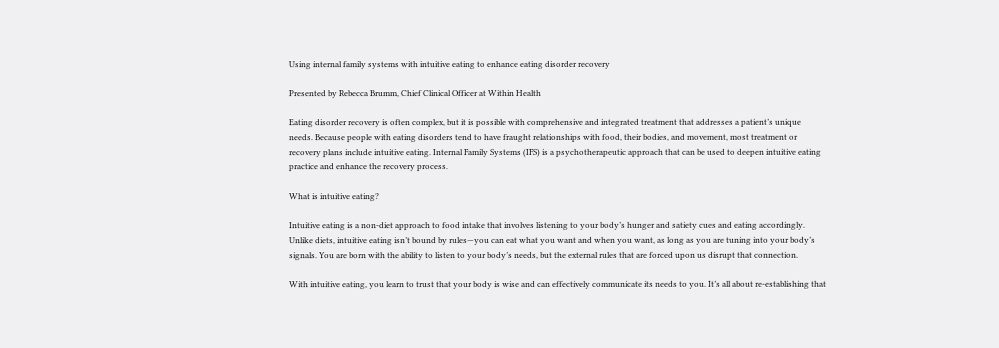Using internal family systems with intuitive eating to enhance eating disorder recovery

Presented by Rebecca Brumm, Chief Clinical Officer at Within Health

Eating disorder recovery is often complex, but it is possible with comprehensive and integrated treatment that addresses a patient’s unique needs. Because people with eating disorders tend to have fraught relationships with food, their bodies, and movement, most treatment or recovery plans include intuitive eating. Internal Family Systems (IFS) is a psychotherapeutic approach that can be used to deepen intuitive eating practice and enhance the recovery process.

What is intuitive eating?

Intuitive eating is a non-diet approach to food intake that involves listening to your body’s hunger and satiety cues and eating accordingly. Unlike diets, intuitive eating isn’t bound by rules—you can eat what you want and when you want, as long as you are tuning into your body’s signals. You are born with the ability to listen to your body’s needs, but the external rules that are forced upon us disrupt that connection.

With intuitive eating, you learn to trust that your body is wise and can effectively communicate its needs to you. It’s all about re-establishing that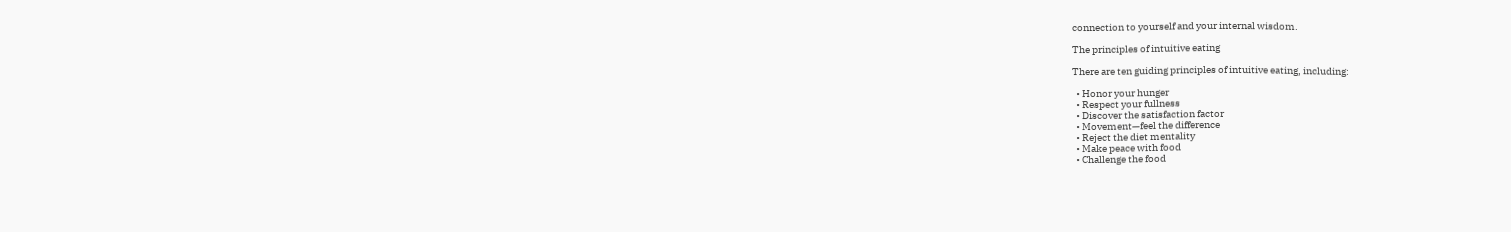connection to yourself and your internal wisdom.

The principles of intuitive eating

There are ten guiding principles of intuitive eating, including:

  • Honor your hunger
  • Respect your fullness
  • Discover the satisfaction factor
  • Movement—feel the difference
  • Reject the diet mentality
  • Make peace with food
  • Challenge the food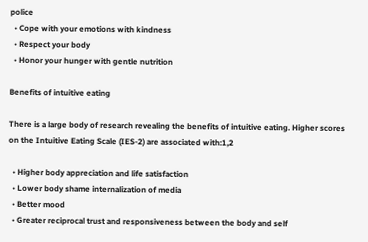police
  • Cope with your emotions with kindness
  • Respect your body
  • Honor your hunger with gentle nutrition

Benefits of intuitive eating

There is a large body of research revealing the benefits of intuitive eating. Higher scores on the Intuitive Eating Scale (IES-2) are associated with:1,2

  • Higher body appreciation and life satisfaction
  • Lower body shame internalization of media
  • Better mood
  • Greater reciprocal trust and responsiveness between the body and self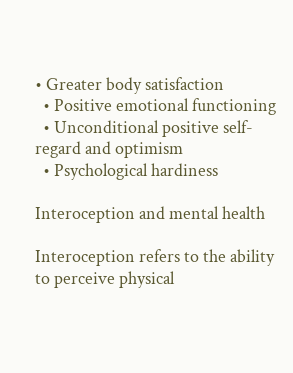• Greater body satisfaction
  • Positive emotional functioning
  • Unconditional positive self-regard and optimism
  • Psychological hardiness

Interoception and mental health

Interoception refers to the ability to perceive physical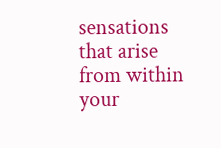sensations that arise from within your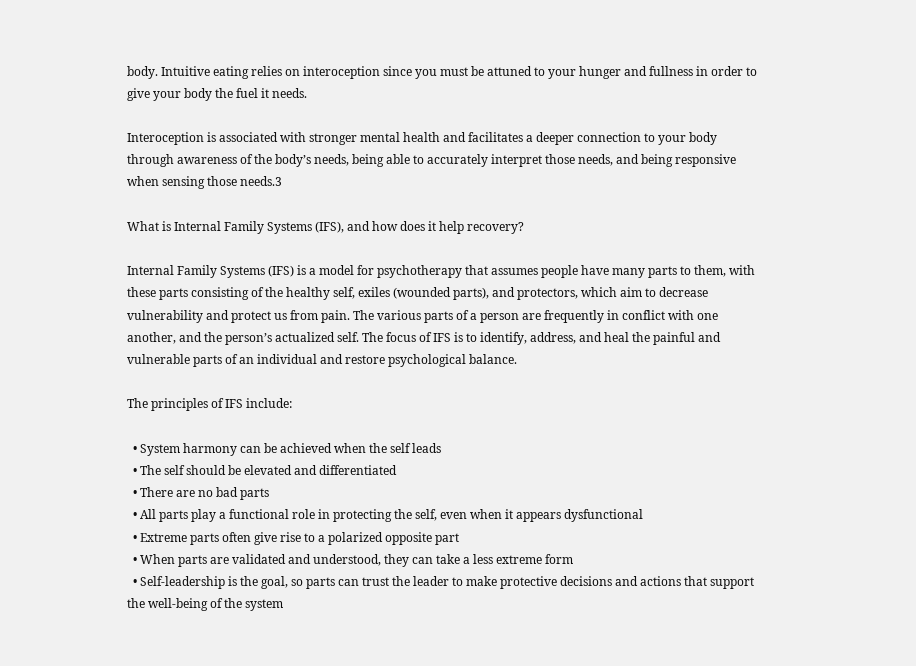body. Intuitive eating relies on interoception since you must be attuned to your hunger and fullness in order to give your body the fuel it needs.

Interoception is associated with stronger mental health and facilitates a deeper connection to your body through awareness of the body’s needs, being able to accurately interpret those needs, and being responsive when sensing those needs.3

What is Internal Family Systems (IFS), and how does it help recovery?

Internal Family Systems (IFS) is a model for psychotherapy that assumes people have many parts to them, with these parts consisting of the healthy self, exiles (wounded parts), and protectors, which aim to decrease vulnerability and protect us from pain. The various parts of a person are frequently in conflict with one another, and the person’s actualized self. The focus of IFS is to identify, address, and heal the painful and vulnerable parts of an individual and restore psychological balance.

The principles of IFS include:

  • System harmony can be achieved when the self leads
  • The self should be elevated and differentiated
  • There are no bad parts
  • All parts play a functional role in protecting the self, even when it appears dysfunctional
  • Extreme parts often give rise to a polarized opposite part
  • When parts are validated and understood, they can take a less extreme form
  • Self-leadership is the goal, so parts can trust the leader to make protective decisions and actions that support the well-being of the system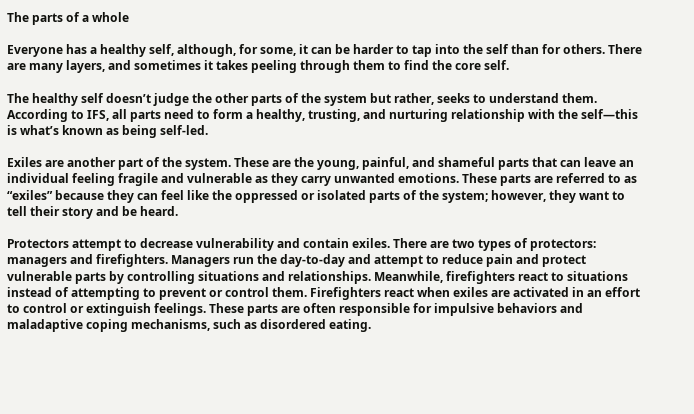The parts of a whole

Everyone has a healthy self, although, for some, it can be harder to tap into the self than for others. There are many layers, and sometimes it takes peeling through them to find the core self.

The healthy self doesn’t judge the other parts of the system but rather, seeks to understand them. According to IFS, all parts need to form a healthy, trusting, and nurturing relationship with the self—this is what’s known as being self-led.

Exiles are another part of the system. These are the young, painful, and shameful parts that can leave an individual feeling fragile and vulnerable as they carry unwanted emotions. These parts are referred to as “exiles” because they can feel like the oppressed or isolated parts of the system; however, they want to tell their story and be heard.

Protectors attempt to decrease vulnerability and contain exiles. There are two types of protectors: managers and firefighters. Managers run the day-to-day and attempt to reduce pain and protect vulnerable parts by controlling situations and relationships. Meanwhile, firefighters react to situations instead of attempting to prevent or control them. Firefighters react when exiles are activated in an effort to control or extinguish feelings. These parts are often responsible for impulsive behaviors and maladaptive coping mechanisms, such as disordered eating.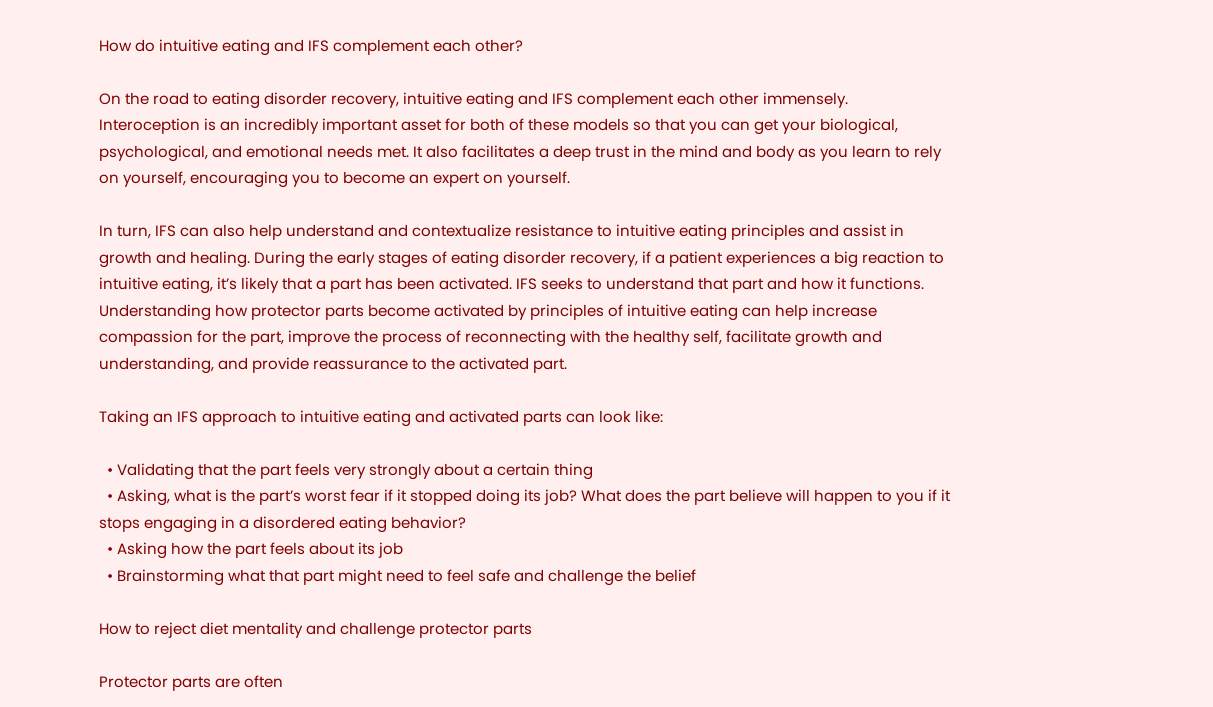How do intuitive eating and IFS complement each other?

On the road to eating disorder recovery, intuitive eating and IFS complement each other immensely. Interoception is an incredibly important asset for both of these models so that you can get your biological, psychological, and emotional needs met. It also facilitates a deep trust in the mind and body as you learn to rely on yourself, encouraging you to become an expert on yourself.

In turn, IFS can also help understand and contextualize resistance to intuitive eating principles and assist in growth and healing. During the early stages of eating disorder recovery, if a patient experiences a big reaction to intuitive eating, it’s likely that a part has been activated. IFS seeks to understand that part and how it functions. Understanding how protector parts become activated by principles of intuitive eating can help increase compassion for the part, improve the process of reconnecting with the healthy self, facilitate growth and understanding, and provide reassurance to the activated part.

Taking an IFS approach to intuitive eating and activated parts can look like:

  • Validating that the part feels very strongly about a certain thing
  • Asking, what is the part’s worst fear if it stopped doing its job? What does the part believe will happen to you if it stops engaging in a disordered eating behavior?
  • Asking how the part feels about its job
  • Brainstorming what that part might need to feel safe and challenge the belief

How to reject diet mentality and challenge protector parts

Protector parts are often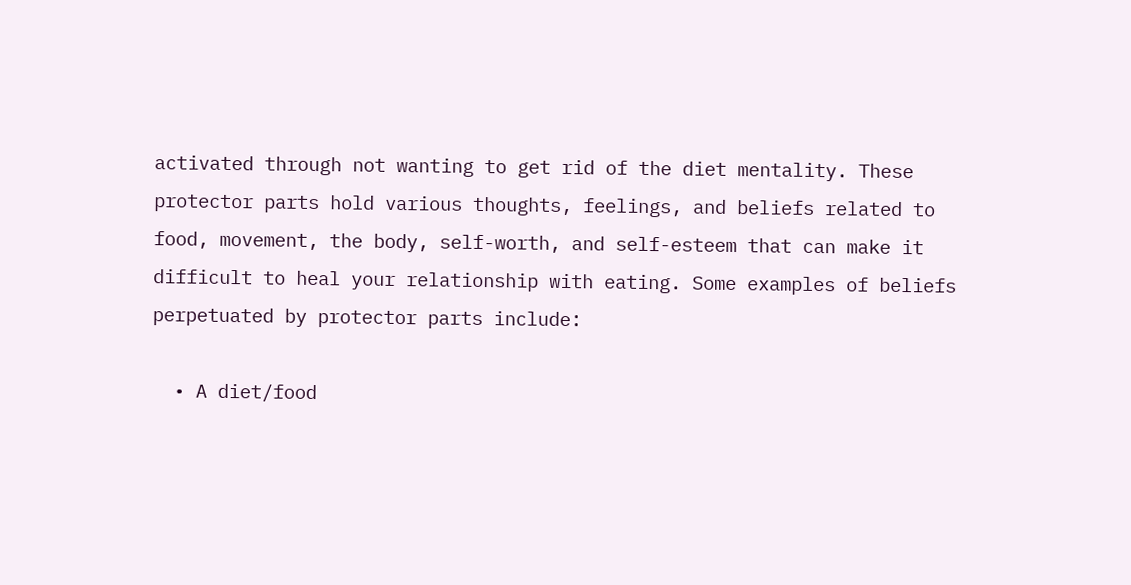activated through not wanting to get rid of the diet mentality. These protector parts hold various thoughts, feelings, and beliefs related to food, movement, the body, self-worth, and self-esteem that can make it difficult to heal your relationship with eating. Some examples of beliefs perpetuated by protector parts include:

  • A diet/food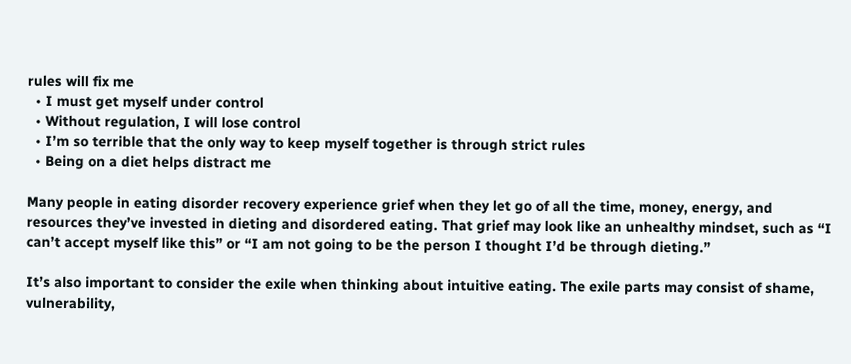rules will fix me
  • I must get myself under control
  • Without regulation, I will lose control
  • I’m so terrible that the only way to keep myself together is through strict rules
  • Being on a diet helps distract me

Many people in eating disorder recovery experience grief when they let go of all the time, money, energy, and resources they’ve invested in dieting and disordered eating. That grief may look like an unhealthy mindset, such as “I can’t accept myself like this” or “I am not going to be the person I thought I’d be through dieting.”

It’s also important to consider the exile when thinking about intuitive eating. The exile parts may consist of shame, vulnerability,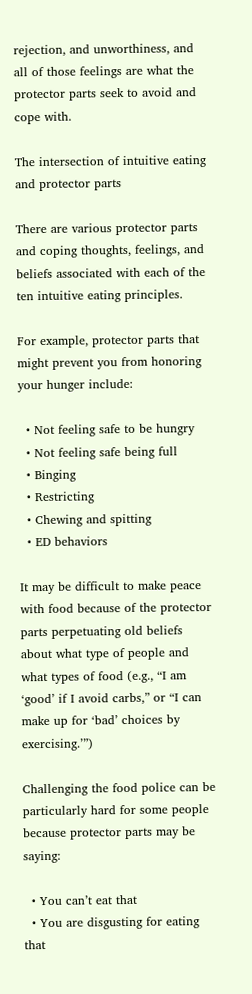rejection, and unworthiness, and all of those feelings are what the protector parts seek to avoid and cope with.

The intersection of intuitive eating and protector parts

There are various protector parts and coping thoughts, feelings, and beliefs associated with each of the ten intuitive eating principles.

For example, protector parts that might prevent you from honoring your hunger include:

  • Not feeling safe to be hungry
  • Not feeling safe being full
  • Binging
  • Restricting
  • Chewing and spitting
  • ED behaviors

It may be difficult to make peace with food because of the protector parts perpetuating old beliefs about what type of people and what types of food (e.g., “I am ‘good’ if I avoid carbs,” or “I can make up for ‘bad’ choices by exercising.’”)

Challenging the food police can be particularly hard for some people because protector parts may be saying:

  • You can’t eat that
  • You are disgusting for eating that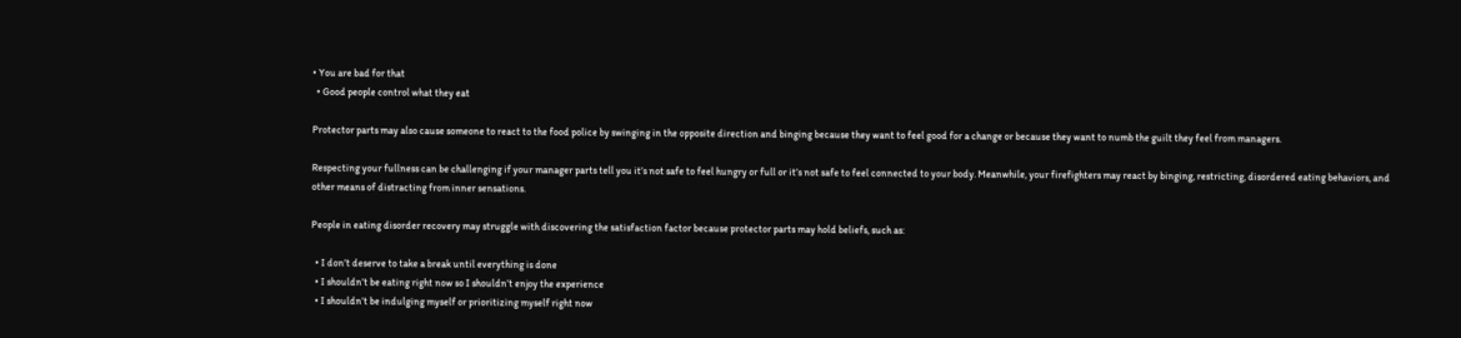• You are bad for that
  • Good people control what they eat

Protector parts may also cause someone to react to the food police by swinging in the opposite direction and binging because they want to feel good for a change or because they want to numb the guilt they feel from managers.

Respecting your fullness can be challenging if your manager parts tell you it’s not safe to feel hungry or full or it’s not safe to feel connected to your body. Meanwhile, your firefighters may react by binging, restricting, disordered eating behaviors, and other means of distracting from inner sensations.

People in eating disorder recovery may struggle with discovering the satisfaction factor because protector parts may hold beliefs, such as:

  • I don’t deserve to take a break until everything is done
  • I shouldn’t be eating right now so I shouldn’t enjoy the experience
  • I shouldn’t be indulging myself or prioritizing myself right now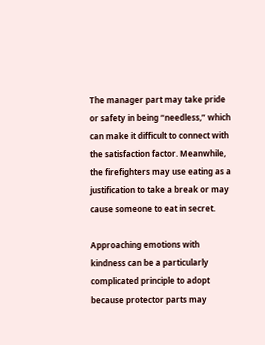The manager part may take pride or safety in being “needless,” which can make it difficult to connect with the satisfaction factor. Meanwhile, the firefighters may use eating as a justification to take a break or may cause someone to eat in secret.

Approaching emotions with kindness can be a particularly complicated principle to adopt because protector parts may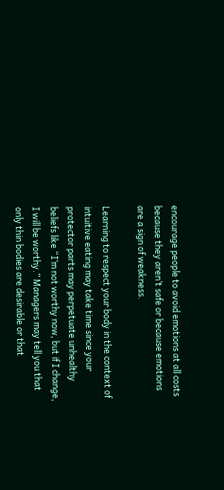encourage people to avoid emotions at all costs because they aren’t safe or because emotions are a sign of weakness.

Learning to respect your body in the context of intuitive eating may take time since your protector parts may perpetuate unhealthy beliefs like “I’m not worthy now, but if I change, I will be worthy.” Managers may tell you that only thin bodies are desirable or that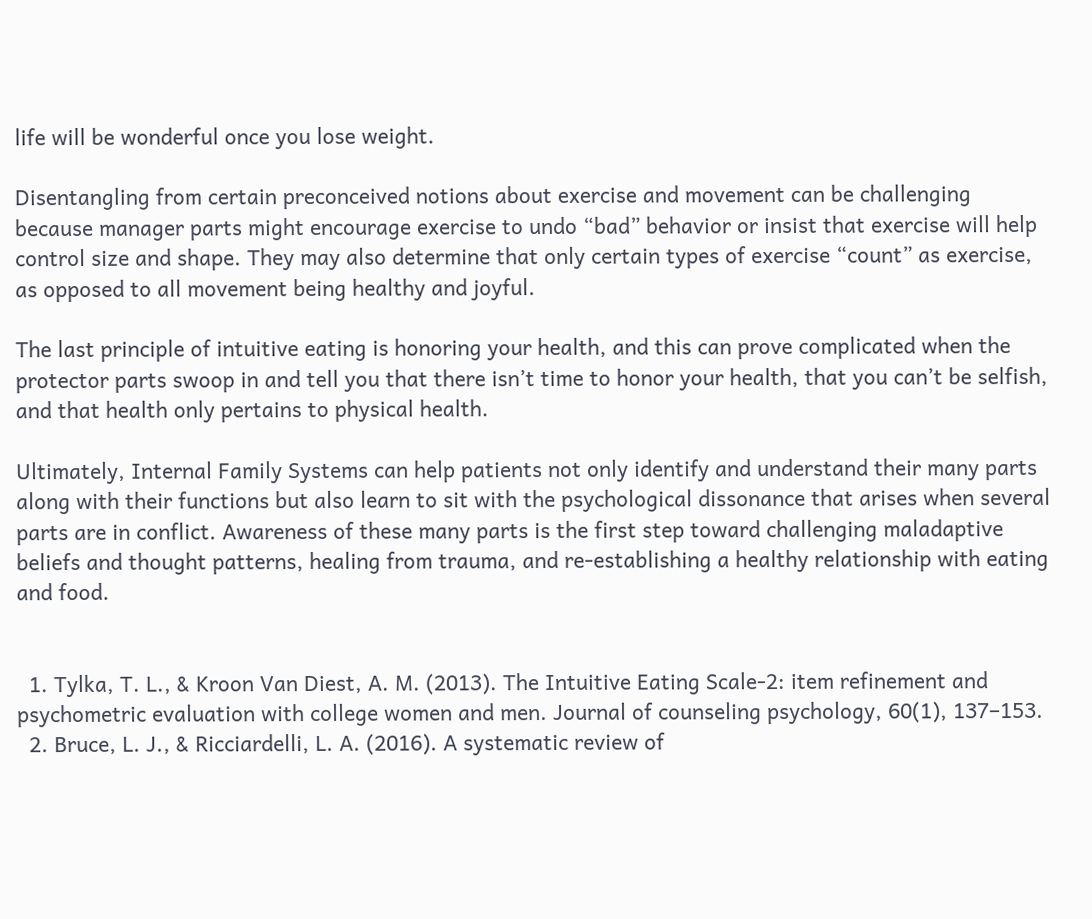life will be wonderful once you lose weight.

Disentangling from certain preconceived notions about exercise and movement can be challenging because manager parts might encourage exercise to undo “bad” behavior or insist that exercise will help control size and shape. They may also determine that only certain types of exercise “count” as exercise, as opposed to all movement being healthy and joyful.

The last principle of intuitive eating is honoring your health, and this can prove complicated when the protector parts swoop in and tell you that there isn’t time to honor your health, that you can’t be selfish, and that health only pertains to physical health.

Ultimately, Internal Family Systems can help patients not only identify and understand their many parts along with their functions but also learn to sit with the psychological dissonance that arises when several parts are in conflict. Awareness of these many parts is the first step toward challenging maladaptive beliefs and thought patterns, healing from trauma, and re-establishing a healthy relationship with eating and food.


  1. Tylka, T. L., & Kroon Van Diest, A. M. (2013). The Intuitive Eating Scale-2: item refinement and psychometric evaluation with college women and men. Journal of counseling psychology, 60(1), 137–153.
  2. Bruce, L. J., & Ricciardelli, L. A. (2016). A systematic review of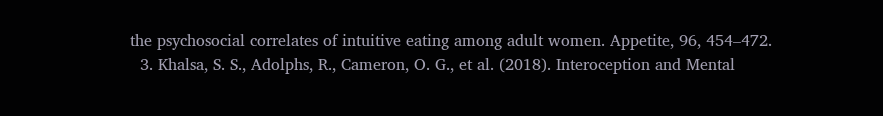the psychosocial correlates of intuitive eating among adult women. Appetite, 96, 454–472.
  3. Khalsa, S. S., Adolphs, R., Cameron, O. G., et al. (2018). Interoception and Mental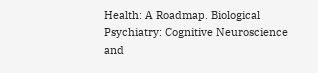Health: A Roadmap. Biological Psychiatry: Cognitive Neuroscience and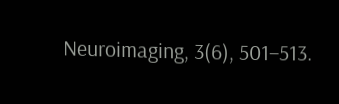Neuroimaging, 3(6), 501–513.